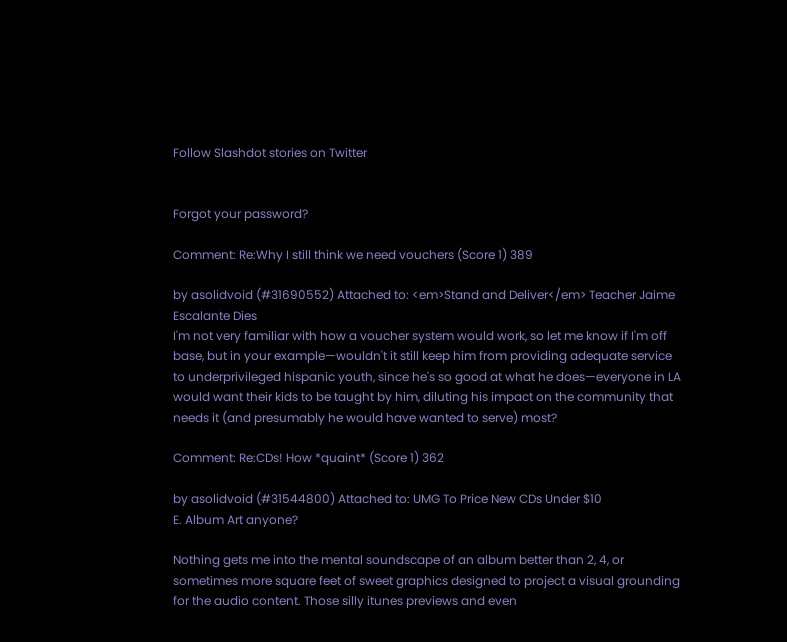Follow Slashdot stories on Twitter


Forgot your password?

Comment: Re:Why I still think we need vouchers (Score 1) 389

by asolidvoid (#31690552) Attached to: <em>Stand and Deliver</em> Teacher Jaime Escalante Dies
I'm not very familiar with how a voucher system would work, so let me know if I'm off base, but in your example—wouldn't it still keep him from providing adequate service to underprivileged hispanic youth, since he's so good at what he does—everyone in LA would want their kids to be taught by him, diluting his impact on the community that needs it (and presumably he would have wanted to serve) most?

Comment: Re:CDs! How *quaint* (Score 1) 362

by asolidvoid (#31544800) Attached to: UMG To Price New CDs Under $10
E. Album Art anyone?

Nothing gets me into the mental soundscape of an album better than 2, 4, or sometimes more square feet of sweet graphics designed to project a visual grounding for the audio content. Those silly itunes previews and even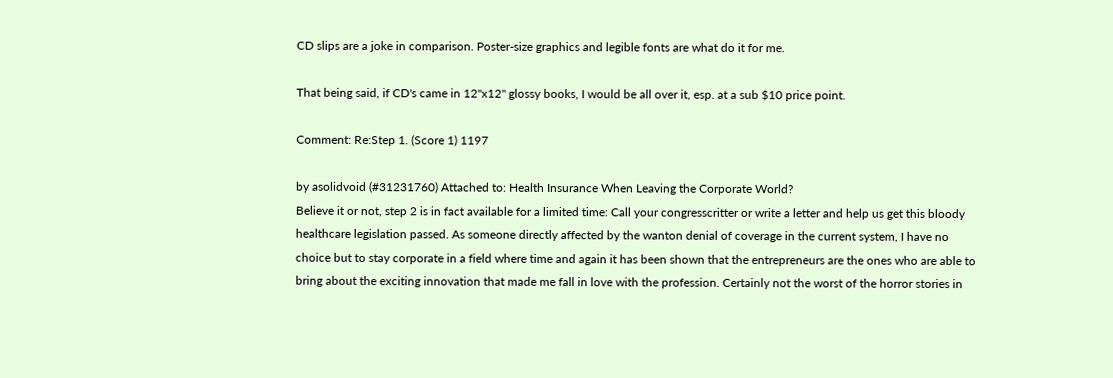CD slips are a joke in comparison. Poster-size graphics and legible fonts are what do it for me.

That being said, if CD's came in 12"x12" glossy books, I would be all over it, esp. at a sub $10 price point.

Comment: Re:Step 1. (Score 1) 1197

by asolidvoid (#31231760) Attached to: Health Insurance When Leaving the Corporate World?
Believe it or not, step 2 is in fact available for a limited time: Call your congresscritter or write a letter and help us get this bloody healthcare legislation passed. As someone directly affected by the wanton denial of coverage in the current system, I have no choice but to stay corporate in a field where time and again it has been shown that the entrepreneurs are the ones who are able to bring about the exciting innovation that made me fall in love with the profession. Certainly not the worst of the horror stories in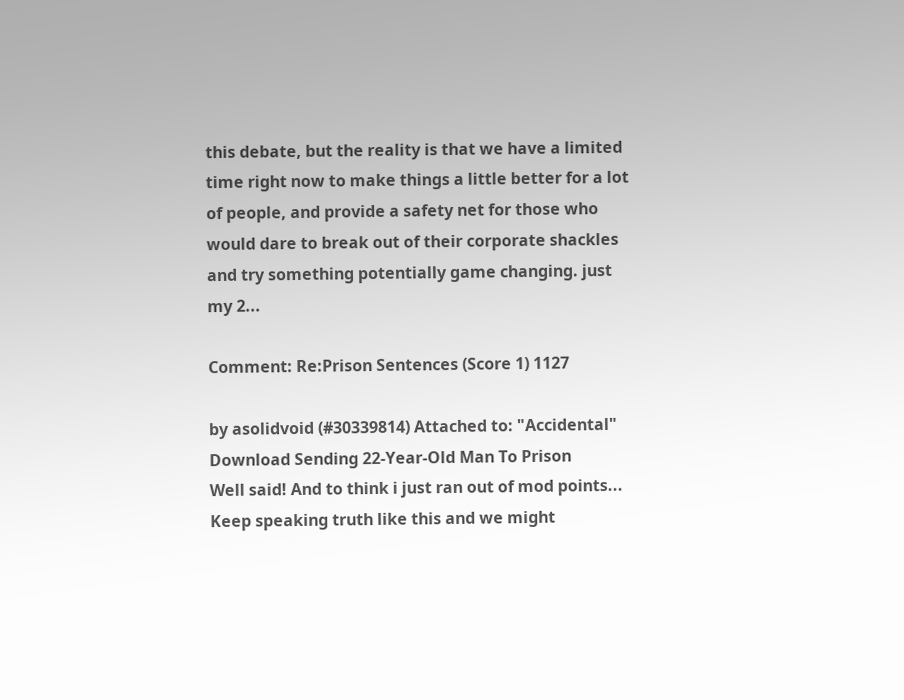this debate, but the reality is that we have a limited time right now to make things a little better for a lot of people, and provide a safety net for those who would dare to break out of their corporate shackles and try something potentially game changing. just my 2...

Comment: Re:Prison Sentences (Score 1) 1127

by asolidvoid (#30339814) Attached to: "Accidental" Download Sending 22-Year-Old Man To Prison
Well said! And to think i just ran out of mod points... Keep speaking truth like this and we might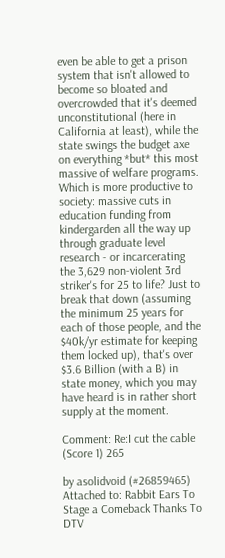even be able to get a prison system that isn't allowed to become so bloated and overcrowded that it's deemed unconstitutional (here in California at least), while the state swings the budget axe on everything *but* this most massive of welfare programs. Which is more productive to society: massive cuts in education funding from kindergarden all the way up through graduate level research - or incarcerating the 3,629 non-violent 3rd striker's for 25 to life? Just to break that down (assuming the minimum 25 years for each of those people, and the $40k/yr estimate for keeping them locked up), that's over $3.6 Billion (with a B) in state money, which you may have heard is in rather short supply at the moment.

Comment: Re:I cut the cable (Score 1) 265

by asolidvoid (#26859465) Attached to: Rabbit Ears To Stage a Comeback Thanks To DTV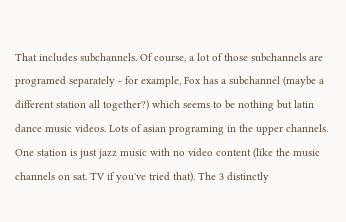That includes subchannels. Of course, a lot of those subchannels are programed separately - for example, Fox has a subchannel (maybe a different station all together?) which seems to be nothing but latin dance music videos. Lots of asian programing in the upper channels. One station is just jazz music with no video content (like the music channels on sat. TV if you've tried that). The 3 distinctly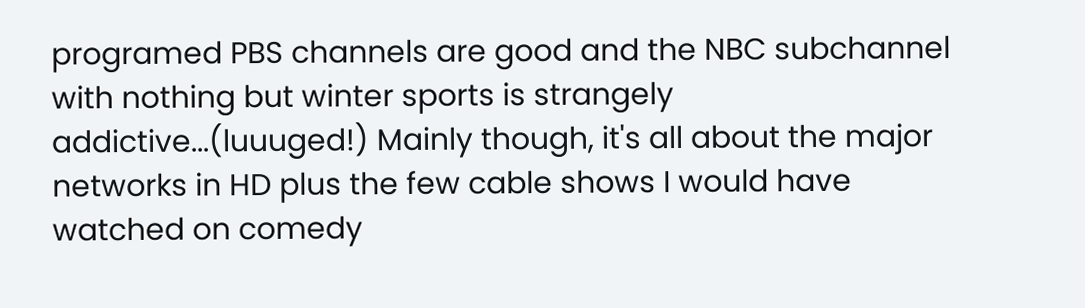programed PBS channels are good and the NBC subchannel with nothing but winter sports is strangely addictive...(luuuged!) Mainly though, it's all about the major networks in HD plus the few cable shows I would have watched on comedy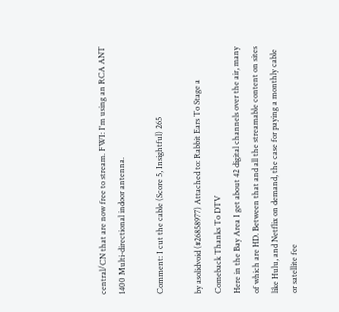central/CN that are now free to stream. FWI: I'm using an RCA ANT 1400 Multi-directional indoor antenna.

Comment: I cut the cable (Score 5, Insightful) 265

by asolidvoid (#26858977) Attached to: Rabbit Ears To Stage a Comeback Thanks To DTV
Here in the Bay Area I get about 42 digital channels over the air, many of which are HD. Between that and all the streamable content on sites like Hulu, and Netflix on demand, the case for paying a monthly cable or satellite fee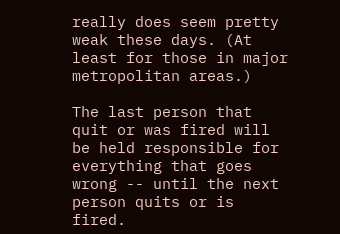really does seem pretty weak these days. (At least for those in major metropolitan areas.)

The last person that quit or was fired will be held responsible for everything that goes wrong -- until the next person quits or is fired.